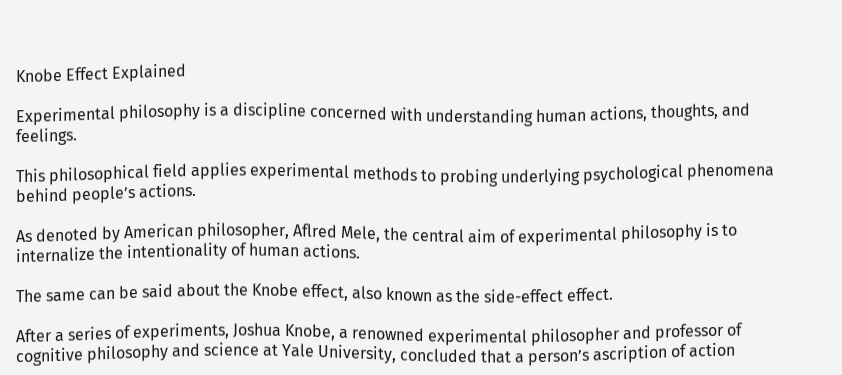Knobe Effect Explained

Experimental philosophy is a discipline concerned with understanding human actions, thoughts, and feelings.

This philosophical field applies experimental methods to probing underlying psychological phenomena behind people’s actions.

As denoted by American philosopher, Aflred Mele, the central aim of experimental philosophy is to internalize the intentionality of human actions.

The same can be said about the Knobe effect, also known as the side-effect effect.

After a series of experiments, Joshua Knobe, a renowned experimental philosopher and professor of cognitive philosophy and science at Yale University, concluded that a person’s ascription of action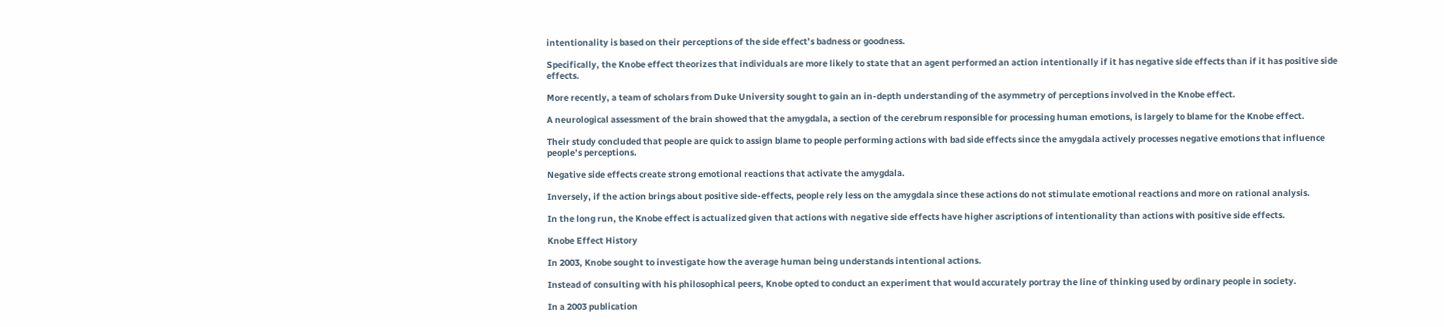intentionality is based on their perceptions of the side effect’s badness or goodness.

Specifically, the Knobe effect theorizes that individuals are more likely to state that an agent performed an action intentionally if it has negative side effects than if it has positive side effects.

More recently, a team of scholars from Duke University sought to gain an in-depth understanding of the asymmetry of perceptions involved in the Knobe effect.

A neurological assessment of the brain showed that the amygdala, a section of the cerebrum responsible for processing human emotions, is largely to blame for the Knobe effect.

Their study concluded that people are quick to assign blame to people performing actions with bad side effects since the amygdala actively processes negative emotions that influence people’s perceptions.

Negative side effects create strong emotional reactions that activate the amygdala.

Inversely, if the action brings about positive side-effects, people rely less on the amygdala since these actions do not stimulate emotional reactions and more on rational analysis.

In the long run, the Knobe effect is actualized given that actions with negative side effects have higher ascriptions of intentionality than actions with positive side effects.

Knobe Effect History

In 2003, Knobe sought to investigate how the average human being understands intentional actions.

Instead of consulting with his philosophical peers, Knobe opted to conduct an experiment that would accurately portray the line of thinking used by ordinary people in society.

In a 2003 publication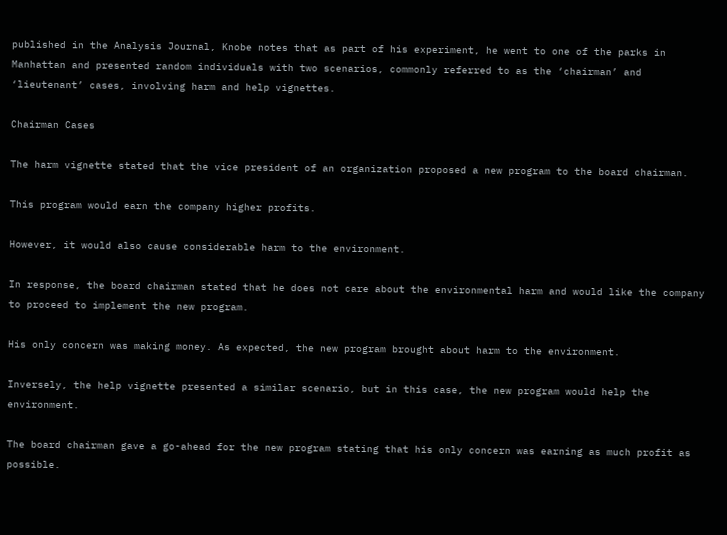published in the Analysis Journal, Knobe notes that as part of his experiment, he went to one of the parks in Manhattan and presented random individuals with two scenarios, commonly referred to as the ‘chairman’ and ‘lieutenant’ cases, involving harm and help vignettes.

Chairman Cases

The harm vignette stated that the vice president of an organization proposed a new program to the board chairman.

This program would earn the company higher profits.

However, it would also cause considerable harm to the environment.

In response, the board chairman stated that he does not care about the environmental harm and would like the company to proceed to implement the new program.

His only concern was making money. As expected, the new program brought about harm to the environment.

Inversely, the help vignette presented a similar scenario, but in this case, the new program would help the environment.

The board chairman gave a go-ahead for the new program stating that his only concern was earning as much profit as possible.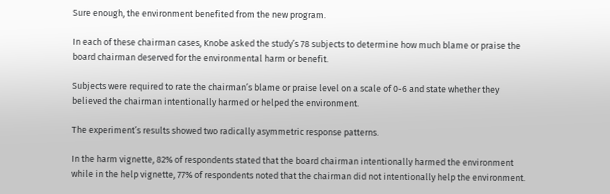Sure enough, the environment benefited from the new program.

In each of these chairman cases, Knobe asked the study’s 78 subjects to determine how much blame or praise the board chairman deserved for the environmental harm or benefit.

Subjects were required to rate the chairman’s blame or praise level on a scale of 0-6 and state whether they believed the chairman intentionally harmed or helped the environment.

The experiment’s results showed two radically asymmetric response patterns.

In the harm vignette, 82% of respondents stated that the board chairman intentionally harmed the environment while in the help vignette, 77% of respondents noted that the chairman did not intentionally help the environment.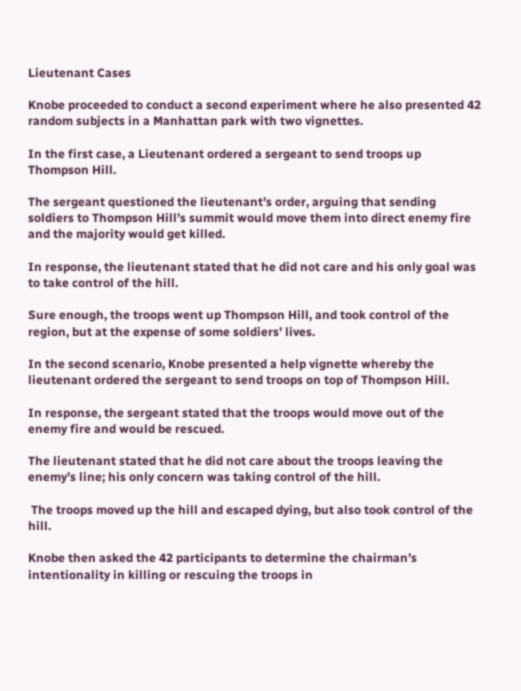Lieutenant Cases

Knobe proceeded to conduct a second experiment where he also presented 42 random subjects in a Manhattan park with two vignettes.

In the first case, a Lieutenant ordered a sergeant to send troops up Thompson Hill.

The sergeant questioned the lieutenant’s order, arguing that sending soldiers to Thompson Hill’s summit would move them into direct enemy fire and the majority would get killed.

In response, the lieutenant stated that he did not care and his only goal was to take control of the hill.

Sure enough, the troops went up Thompson Hill, and took control of the region, but at the expense of some soldiers’ lives.

In the second scenario, Knobe presented a help vignette whereby the lieutenant ordered the sergeant to send troops on top of Thompson Hill.

In response, the sergeant stated that the troops would move out of the enemy fire and would be rescued.

The lieutenant stated that he did not care about the troops leaving the enemy’s line; his only concern was taking control of the hill.

 The troops moved up the hill and escaped dying, but also took control of the hill.

Knobe then asked the 42 participants to determine the chairman’s intentionality in killing or rescuing the troops in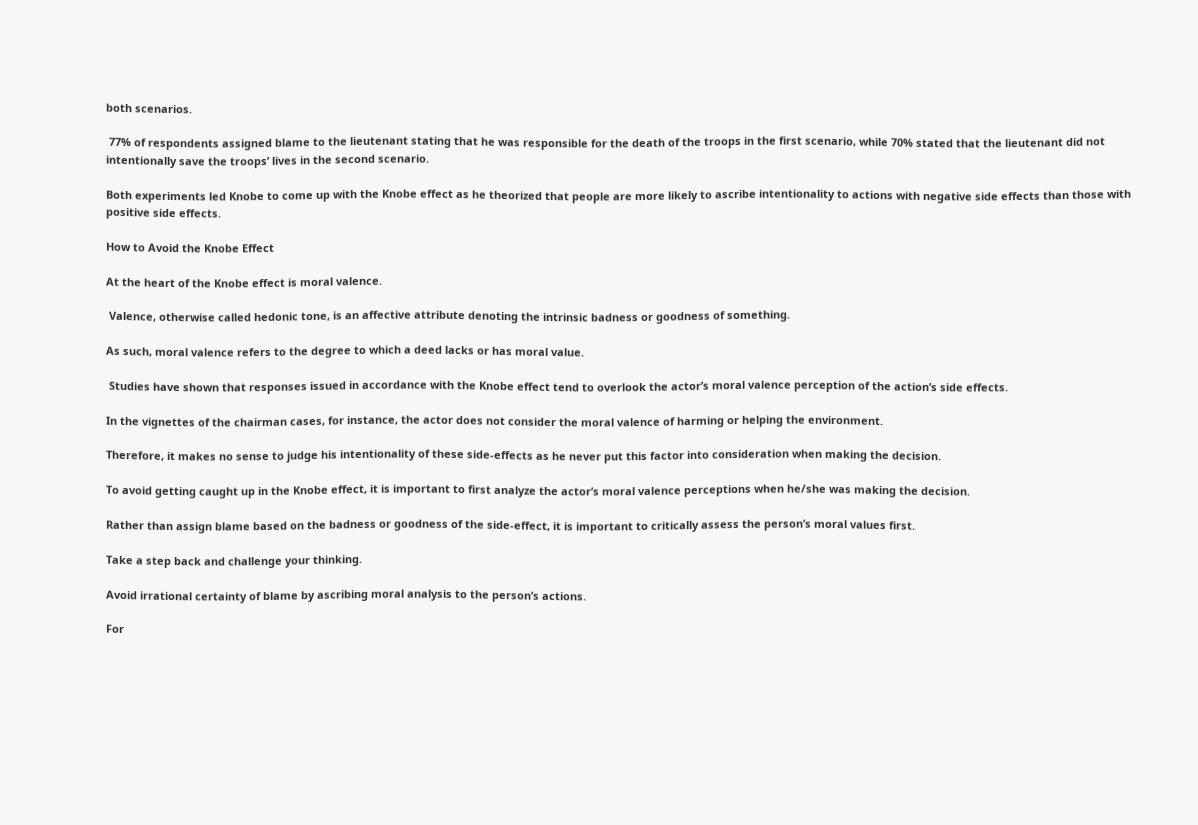both scenarios.

 77% of respondents assigned blame to the lieutenant stating that he was responsible for the death of the troops in the first scenario, while 70% stated that the lieutenant did not intentionally save the troops’ lives in the second scenario.

Both experiments led Knobe to come up with the Knobe effect as he theorized that people are more likely to ascribe intentionality to actions with negative side effects than those with positive side effects.

How to Avoid the Knobe Effect

At the heart of the Knobe effect is moral valence.

 Valence, otherwise called hedonic tone, is an affective attribute denoting the intrinsic badness or goodness of something.

As such, moral valence refers to the degree to which a deed lacks or has moral value.

 Studies have shown that responses issued in accordance with the Knobe effect tend to overlook the actor’s moral valence perception of the action’s side effects.

In the vignettes of the chairman cases, for instance, the actor does not consider the moral valence of harming or helping the environment.

Therefore, it makes no sense to judge his intentionality of these side-effects as he never put this factor into consideration when making the decision.

To avoid getting caught up in the Knobe effect, it is important to first analyze the actor’s moral valence perceptions when he/she was making the decision.

Rather than assign blame based on the badness or goodness of the side-effect, it is important to critically assess the person’s moral values first.

Take a step back and challenge your thinking.

Avoid irrational certainty of blame by ascribing moral analysis to the person’s actions.

For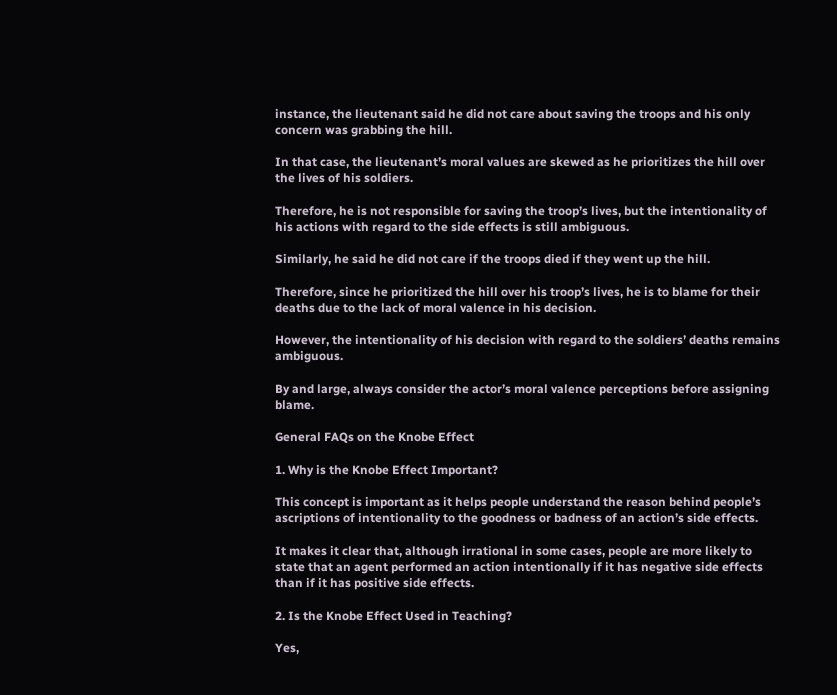instance, the lieutenant said he did not care about saving the troops and his only concern was grabbing the hill.

In that case, the lieutenant’s moral values are skewed as he prioritizes the hill over the lives of his soldiers.

Therefore, he is not responsible for saving the troop’s lives, but the intentionality of his actions with regard to the side effects is still ambiguous.

Similarly, he said he did not care if the troops died if they went up the hill.

Therefore, since he prioritized the hill over his troop’s lives, he is to blame for their deaths due to the lack of moral valence in his decision.

However, the intentionality of his decision with regard to the soldiers’ deaths remains ambiguous.

By and large, always consider the actor’s moral valence perceptions before assigning blame.

General FAQs on the Knobe Effect

1. Why is the Knobe Effect Important?

This concept is important as it helps people understand the reason behind people’s ascriptions of intentionality to the goodness or badness of an action’s side effects.

It makes it clear that, although irrational in some cases, people are more likely to state that an agent performed an action intentionally if it has negative side effects than if it has positive side effects.

2. Is the Knobe Effect Used in Teaching?

Yes,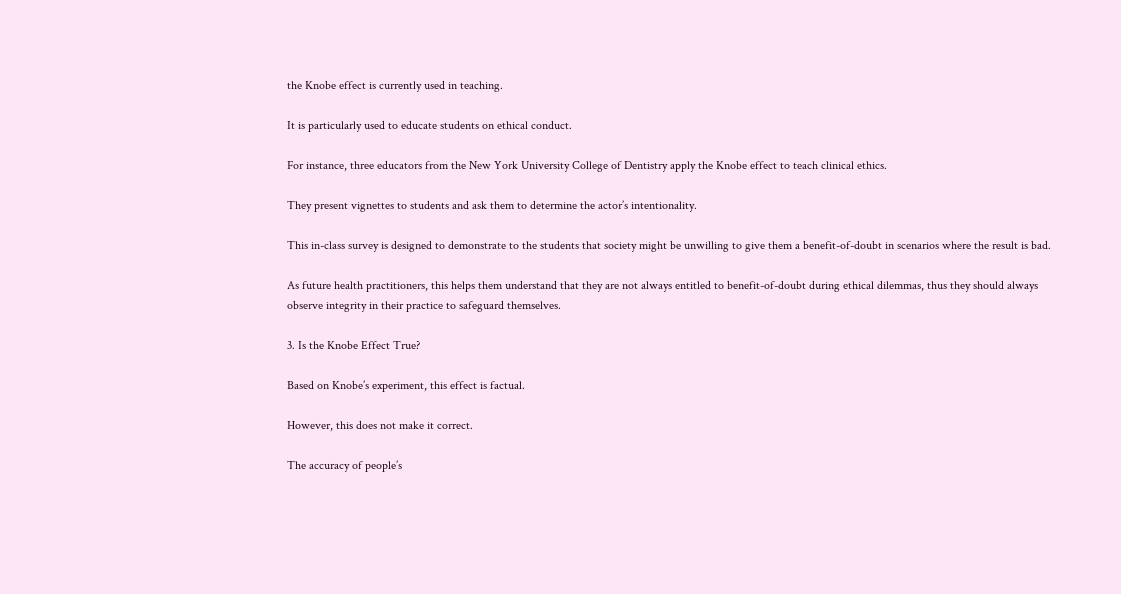the Knobe effect is currently used in teaching.

It is particularly used to educate students on ethical conduct.

For instance, three educators from the New York University College of Dentistry apply the Knobe effect to teach clinical ethics.

They present vignettes to students and ask them to determine the actor’s intentionality.

This in-class survey is designed to demonstrate to the students that society might be unwilling to give them a benefit-of-doubt in scenarios where the result is bad.

As future health practitioners, this helps them understand that they are not always entitled to benefit-of-doubt during ethical dilemmas, thus they should always observe integrity in their practice to safeguard themselves.

3. Is the Knobe Effect True?

Based on Knobe’s experiment, this effect is factual.

However, this does not make it correct.

The accuracy of people’s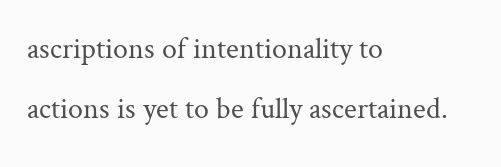ascriptions of intentionality to actions is yet to be fully ascertained.